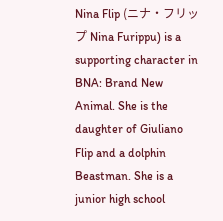Nina Flip (ニナ・フリップ Nina Furippu) is a supporting character in BNA: Brand New Animal. She is the daughter of Giuliano Flip and a dolphin Beastman. She is a junior high school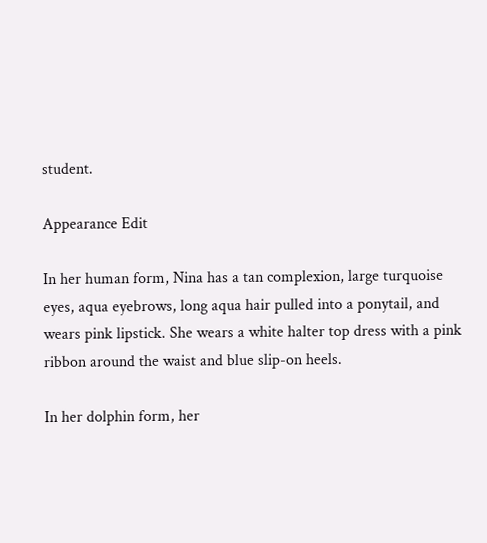student.

Appearance Edit

In her human form, Nina has a tan complexion, large turquoise eyes, aqua eyebrows, long aqua hair pulled into a ponytail, and wears pink lipstick. She wears a white halter top dress with a pink ribbon around the waist and blue slip-on heels.

In her dolphin form, her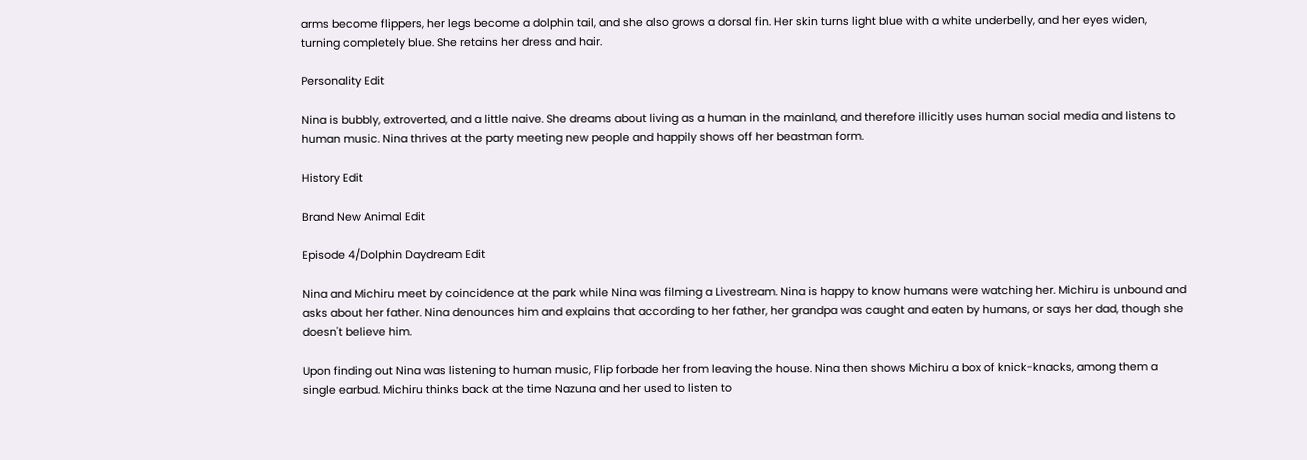arms become flippers, her legs become a dolphin tail, and she also grows a dorsal fin. Her skin turns light blue with a white underbelly, and her eyes widen, turning completely blue. She retains her dress and hair.

Personality Edit

Nina is bubbly, extroverted, and a little naive. She dreams about living as a human in the mainland, and therefore illicitly uses human social media and listens to human music. Nina thrives at the party meeting new people and happily shows off her beastman form.

History Edit

Brand New Animal Edit

Episode 4/Dolphin Daydream Edit

Nina and Michiru meet by coincidence at the park while Nina was filming a Livestream. Nina is happy to know humans were watching her. Michiru is unbound and asks about her father. Nina denounces him and explains that according to her father, her grandpa was caught and eaten by humans, or says her dad, though she doesn't believe him.

Upon finding out Nina was listening to human music, Flip forbade her from leaving the house. Nina then shows Michiru a box of knick-knacks, among them a single earbud. Michiru thinks back at the time Nazuna and her used to listen to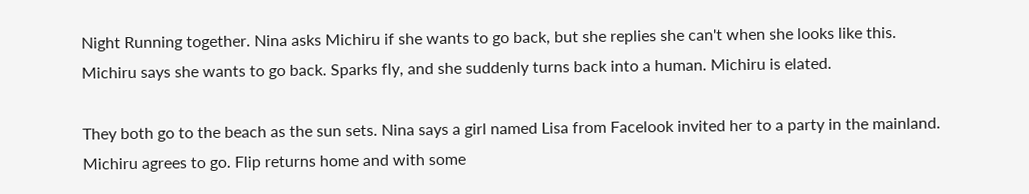Night Running together. Nina asks Michiru if she wants to go back, but she replies she can't when she looks like this. Michiru says she wants to go back. Sparks fly, and she suddenly turns back into a human. Michiru is elated.

They both go to the beach as the sun sets. Nina says a girl named Lisa from Facelook invited her to a party in the mainland. Michiru agrees to go. Flip returns home and with some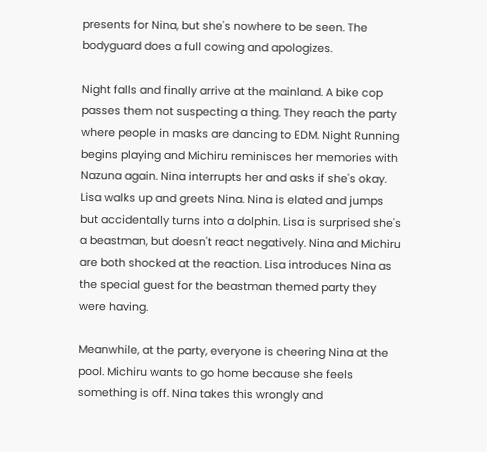presents for Nina, but she's nowhere to be seen. The bodyguard does a full cowing and apologizes.

Night falls and finally arrive at the mainland. A bike cop passes them not suspecting a thing. They reach the party where people in masks are dancing to EDM. Night Running begins playing and Michiru reminisces her memories with Nazuna again. Nina interrupts her and asks if she's okay. Lisa walks up and greets Nina. Nina is elated and jumps but accidentally turns into a dolphin. Lisa is surprised she's a beastman, but doesn't react negatively. Nina and Michiru are both shocked at the reaction. Lisa introduces Nina as the special guest for the beastman themed party they were having.

Meanwhile, at the party, everyone is cheering Nina at the pool. Michiru wants to go home because she feels something is off. Nina takes this wrongly and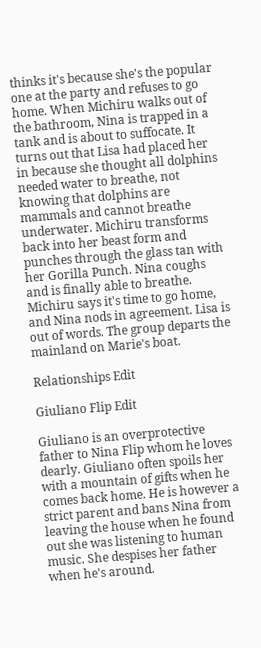thinks it's because she's the popular one at the party and refuses to go home. When Michiru walks out of the bathroom, Nina is trapped in a tank and is about to suffocate. It turns out that Lisa had placed her in because she thought all dolphins needed water to breathe, not knowing that dolphins are mammals and cannot breathe underwater. Michiru transforms back into her beast form and punches through the glass tan with her Gorilla Punch. Nina coughs and is finally able to breathe. Michiru says it's time to go home, and Nina nods in agreement. Lisa is out of words. The group departs the mainland on Marie's boat.

Relationships Edit

Giuliano Flip Edit

Giuliano is an overprotective father to Nina Flip whom he loves dearly. Giuliano often spoils her with a mountain of gifts when he comes back home. He is however a strict parent and bans Nina from leaving the house when he found out she was listening to human music. She despises her father when he's around.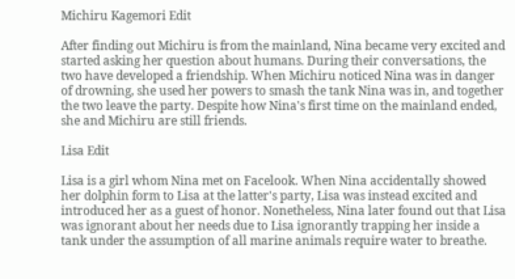Michiru Kagemori Edit

After finding out Michiru is from the mainland, Nina became very excited and started asking her question about humans. During their conversations, the two have developed a friendship. When Michiru noticed Nina was in danger of drowning, she used her powers to smash the tank Nina was in, and together the two leave the party. Despite how Nina's first time on the mainland ended, she and Michiru are still friends.

Lisa Edit

Lisa is a girl whom Nina met on Facelook. When Nina accidentally showed her dolphin form to Lisa at the latter's party, Lisa was instead excited and introduced her as a guest of honor. Nonetheless, Nina later found out that Lisa was ignorant about her needs due to Lisa ignorantly trapping her inside a tank under the assumption of all marine animals require water to breathe.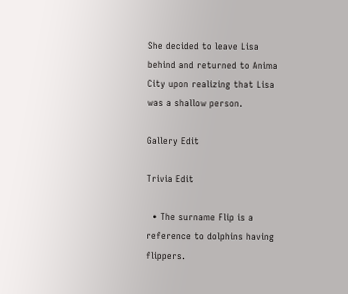She decided to leave Lisa behind and returned to Anima City upon realizing that Lisa was a shallow person.

Gallery Edit

Trivia Edit

  • The surname Flip is a reference to dolphins having flippers.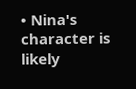• Nina's character is likely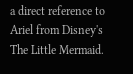a direct reference to Ariel from Disney's The Little Mermaid.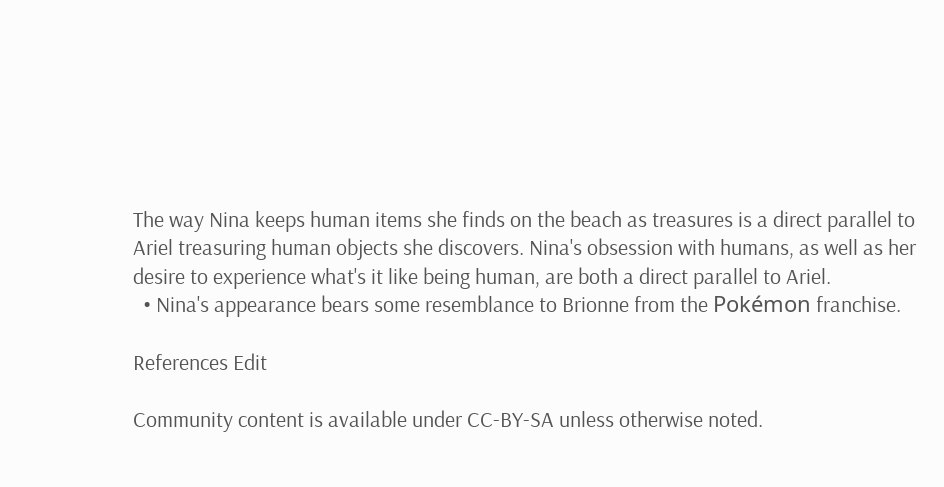The way Nina keeps human items she finds on the beach as treasures is a direct parallel to Ariel treasuring human objects she discovers. Nina's obsession with humans, as well as her desire to experience what's it like being human, are both a direct parallel to Ariel.
  • Nina's appearance bears some resemblance to Brionne from the Pokémon franchise.

References Edit

Community content is available under CC-BY-SA unless otherwise noted.